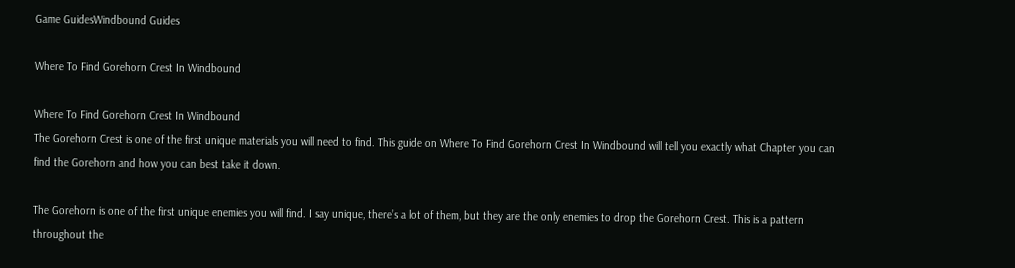Game GuidesWindbound Guides

Where To Find Gorehorn Crest In Windbound

Where To Find Gorehorn Crest In Windbound
The Gorehorn Crest is one of the first unique materials you will need to find. This guide on Where To Find Gorehorn Crest In Windbound will tell you exactly what Chapter you can find the Gorehorn and how you can best take it down.

The Gorehorn is one of the first unique enemies you will find. I say unique, there’s a lot of them, but they are the only enemies to drop the Gorehorn Crest. This is a pattern throughout the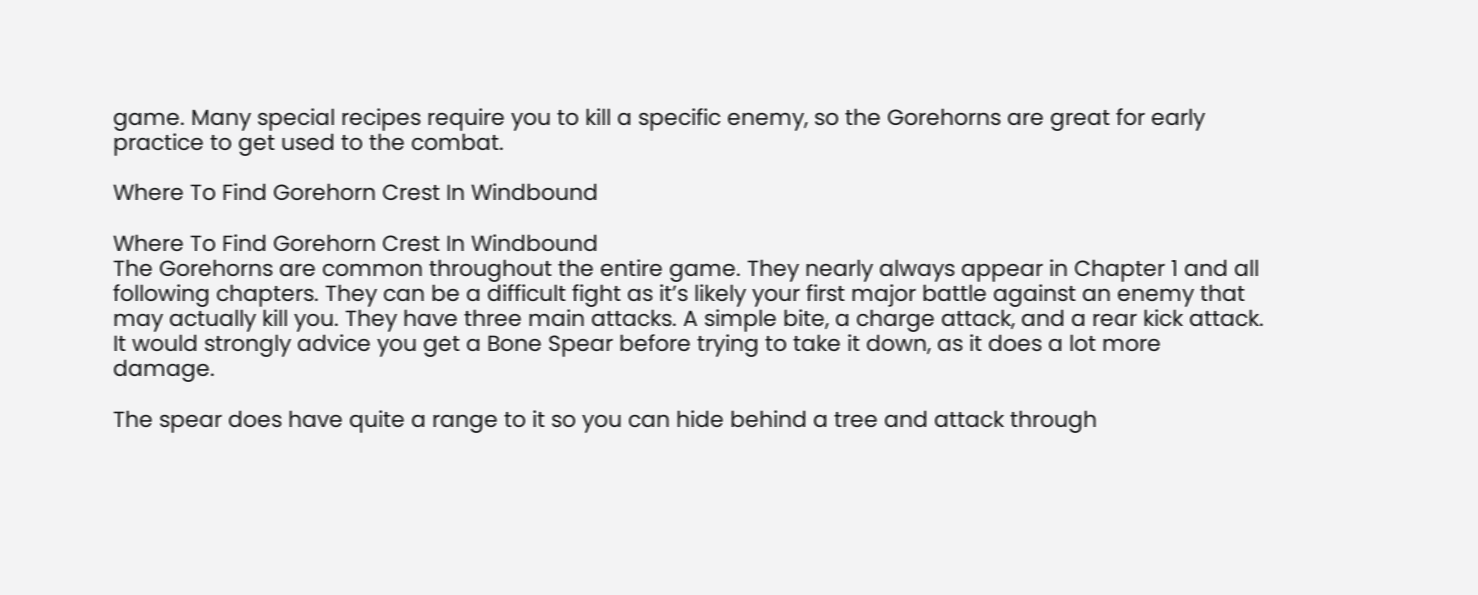game. Many special recipes require you to kill a specific enemy, so the Gorehorns are great for early practice to get used to the combat.

Where To Find Gorehorn Crest In Windbound

Where To Find Gorehorn Crest In Windbound
The Gorehorns are common throughout the entire game. They nearly always appear in Chapter 1 and all following chapters. They can be a difficult fight as it’s likely your first major battle against an enemy that may actually kill you. They have three main attacks. A simple bite, a charge attack, and a rear kick attack. It would strongly advice you get a Bone Spear before trying to take it down, as it does a lot more damage.

The spear does have quite a range to it so you can hide behind a tree and attack through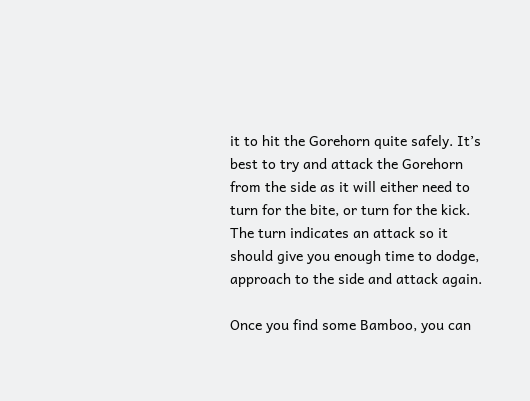it to hit the Gorehorn quite safely. It’s best to try and attack the Gorehorn from the side as it will either need to turn for the bite, or turn for the kick. The turn indicates an attack so it should give you enough time to dodge, approach to the side and attack again.

Once you find some Bamboo, you can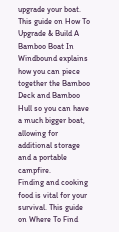upgrade your boat. This guide on How To Upgrade & Build A Bamboo Boat In Windbound explains how you can piece together the Bamboo Deck and Bamboo Hull so you can have a much bigger boat, allowing for additional storage and a portable campfire.
Finding and cooking food is vital for your survival. This guide on Where To Find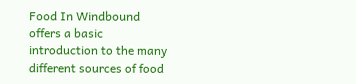Food In Windbound offers a basic introduction to the many different sources of food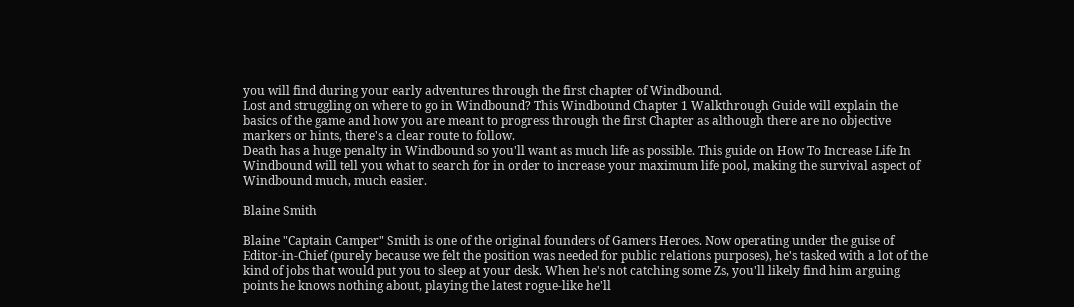you will find during your early adventures through the first chapter of Windbound.
Lost and struggling on where to go in Windbound? This Windbound Chapter 1 Walkthrough Guide will explain the basics of the game and how you are meant to progress through the first Chapter as although there are no objective markers or hints, there's a clear route to follow.
Death has a huge penalty in Windbound so you'll want as much life as possible. This guide on How To Increase Life In Windbound will tell you what to search for in order to increase your maximum life pool, making the survival aspect of Windbound much, much easier.

Blaine Smith

Blaine "Captain Camper" Smith is one of the original founders of Gamers Heroes. Now operating under the guise of Editor-in-Chief (purely because we felt the position was needed for public relations purposes), he's tasked with a lot of the kind of jobs that would put you to sleep at your desk. When he's not catching some Zs, you'll likely find him arguing points he knows nothing about, playing the latest rogue-like he'll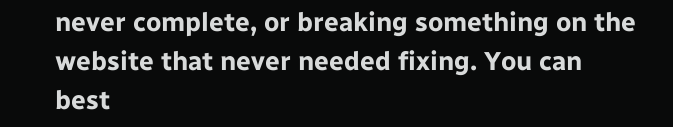never complete, or breaking something on the website that never needed fixing. You can best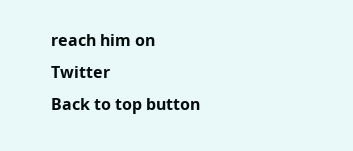reach him on Twitter
Back to top button